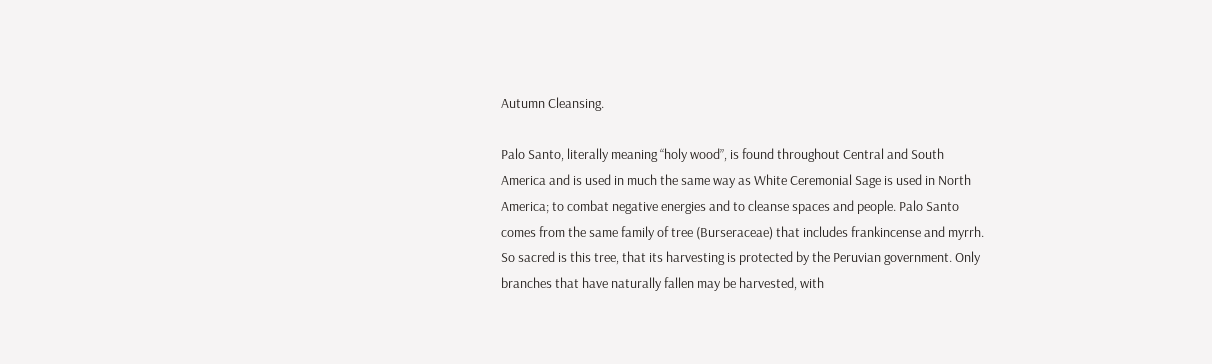Autumn Cleansing.

Palo Santo, literally meaning “holy wood”, is found throughout Central and South America and is used in much the same way as White Ceremonial Sage is used in North America; to combat negative energies and to cleanse spaces and people. Palo Santo comes from the same family of tree (Burseraceae) that includes frankincense and myrrh. So sacred is this tree, that its harvesting is protected by the Peruvian government. Only branches that have naturally fallen may be harvested, with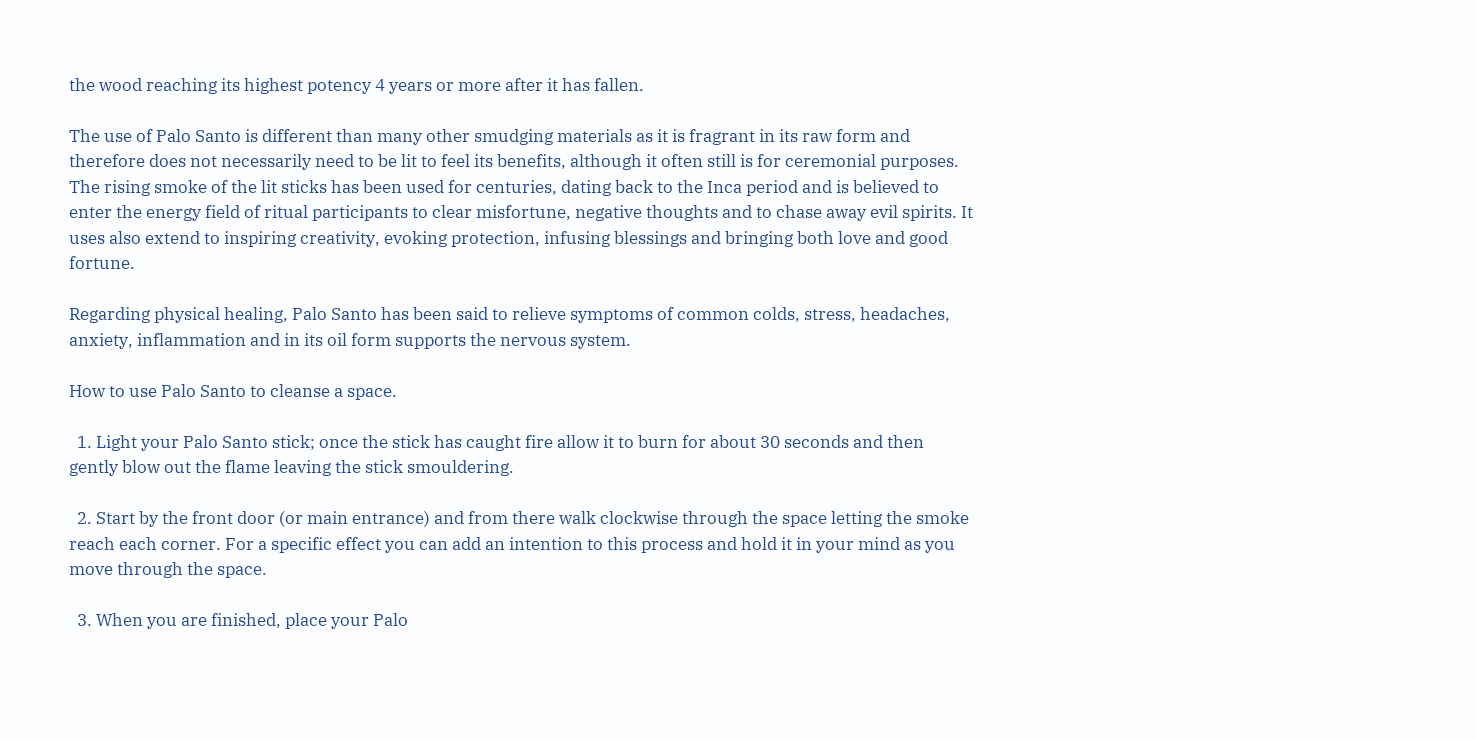the wood reaching its highest potency 4 years or more after it has fallen.

The use of Palo Santo is different than many other smudging materials as it is fragrant in its raw form and therefore does not necessarily need to be lit to feel its benefits, although it often still is for ceremonial purposes. The rising smoke of the lit sticks has been used for centuries, dating back to the Inca period and is believed to enter the energy field of ritual participants to clear misfortune, negative thoughts and to chase away evil spirits. It uses also extend to inspiring creativity, evoking protection, infusing blessings and bringing both love and good fortune.

Regarding physical healing, Palo Santo has been said to relieve symptoms of common colds, stress, headaches, anxiety, inflammation and in its oil form supports the nervous system.

How to use Palo Santo to cleanse a space.

  1. Light your Palo Santo stick; once the stick has caught fire allow it to burn for about 30 seconds and then gently blow out the flame leaving the stick smouldering.

  2. Start by the front door (or main entrance) and from there walk clockwise through the space letting the smoke reach each corner. For a specific effect you can add an intention to this process and hold it in your mind as you move through the space.

  3. When you are finished, place your Palo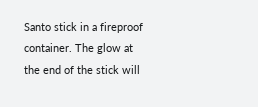Santo stick in a fireproof container. The glow at the end of the stick will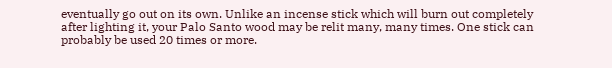eventually go out on its own. Unlike an incense stick which will burn out completely after lighting it, your Palo Santo wood may be relit many, many times. One stick can probably be used 20 times or more.